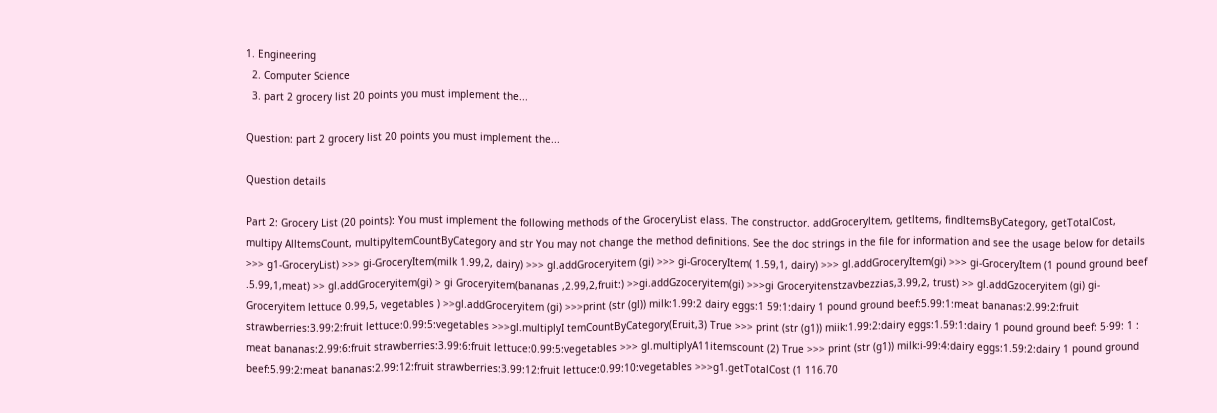1. Engineering
  2. Computer Science
  3. part 2 grocery list 20 points you must implement the...

Question: part 2 grocery list 20 points you must implement the...

Question details

Part 2: Grocery List (20 points): You must implement the following methods of the GroceryList elass. The constructor. addGroceryltem, getltems, findltemsByCategory, getTotalCost, multipy AlltemsCount, multipyltemCountByCategory and str You may not change the method definitions. See the doc strings in the file for information and see the usage below for details >>> g1-GroceryList) >>> gi-GroceryItem(milk 1.99,2, dairy) >>> gl.addGroceryitem (gi) >>> gi-GroceryItem( 1.59,1, dairy) >>> gl.addGroceryItem(gi) >>> gi-GroceryItem (1 pound ground beef .5.99,1,meat) >> gl.addGroceryitem(gi) > gi Groceryitem(bananas ,2.99,2,fruit:) >>gi.addGzoceryitem(gi) >>>gi Groceryitenstzavbezzias,3.99,2, trust) >> gl.addGzoceryitem (gi) gi-Groceryitem lettuce 0.99,5, vegetables ) >>gl.addGroceryitem (gi) >>>print (str (gl)) milk:1.99:2 dairy eggs:1 59:1:dairy 1 pound ground beef:5.99:1:meat bananas:2.99:2:fruit strawberries:3.99:2:fruit lettuce:0.99:5:vegetables >>>gl.multiplyI temCountByCategory(Eruit,3) True >>> print (str (g1)) miik:1.99:2:dairy eggs:1.59:1:dairy 1 pound ground beef: 5·99: 1 : meat bananas:2.99:6:fruit strawberries:3.99:6:fruit lettuce:0.99:5:vegetables >>> gl.multiplyA11itemscount (2) True >>> print (str (g1)) milk:i-99:4:dairy eggs:1.59:2:dairy 1 pound ground beef:5.99:2:meat bananas:2.99:12:fruit strawberries:3.99:12:fruit lettuce:0.99:10:vegetables >>>g1.getTotalCost (1 116.70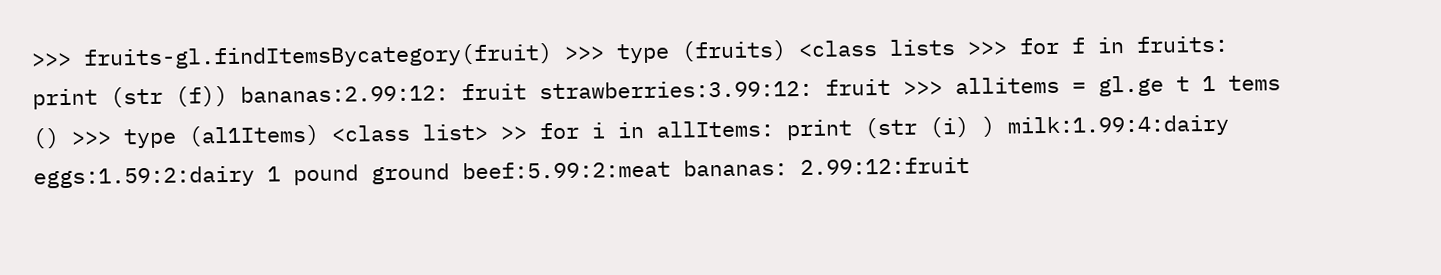>>> fruits-gl.findItemsBycategory(fruit) >>> type (fruits) <class lists >>> for f in fruits: print (str (f)) bananas:2.99:12: fruit strawberries:3.99:12: fruit >>> allitems = gl.ge t 1 tems () >>> type (al1Items) <class list> >> for i in allItems: print (str (i) ) milk:1.99:4:dairy eggs:1.59:2:dairy 1 pound ground beef:5.99:2:meat bananas: 2.99:12:fruit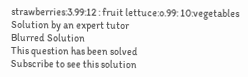strawberries:3.99:12 : fruit lettuce:o.99: 10:vegetables
Solution by an expert tutor
Blurred Solution
This question has been solved
Subscribe to see this solution